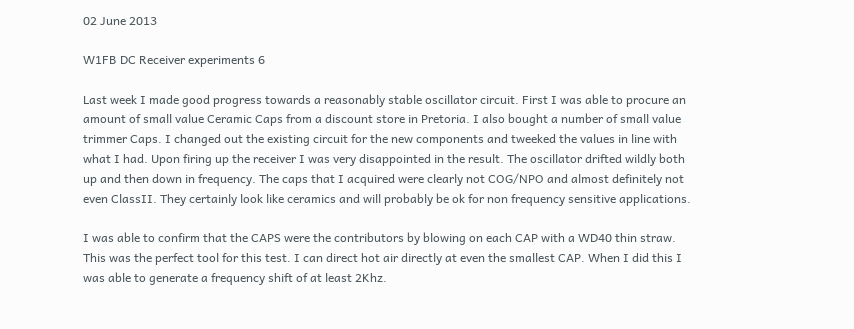02 June 2013

W1FB DC Receiver experiments 6

Last week I made good progress towards a reasonably stable oscillator circuit. First I was able to procure an amount of small value Ceramic Caps from a discount store in Pretoria. I also bought a number of small value trimmer Caps. I changed out the existing circuit for the new components and tweeked the values in line with what I had. Upon firing up the receiver I was very disappointed in the result. The oscillator drifted wildly both up and then down in frequency. The caps that I acquired were clearly not COG/NPO and almost definitely not even ClassII. They certainly look like ceramics and will probably be ok for non frequency sensitive applications.

I was able to confirm that the CAPS were the contributors by blowing on each CAP with a WD40 thin straw. This was the perfect tool for this test. I can direct hot air directly at even the smallest CAP. When I did this I was able to generate a frequency shift of at least 2Khz.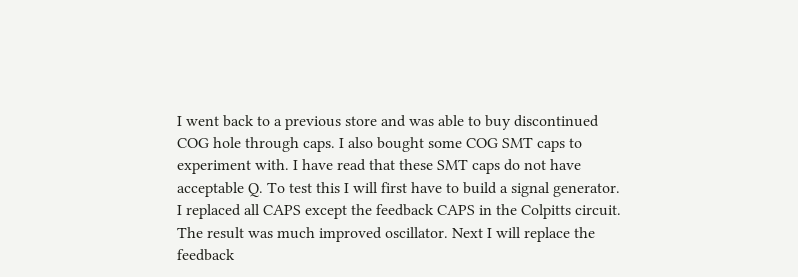I went back to a previous store and was able to buy discontinued COG hole through caps. I also bought some COG SMT caps to experiment with. I have read that these SMT caps do not have acceptable Q. To test this I will first have to build a signal generator. I replaced all CAPS except the feedback CAPS in the Colpitts circuit. The result was much improved oscillator. Next I will replace the feedback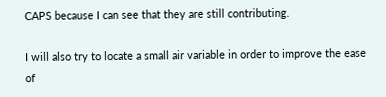CAPS because I can see that they are still contributing.

I will also try to locate a small air variable in order to improve the ease of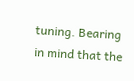tuning. Bearing in mind that the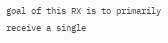goal of this RX is to primarily receive a single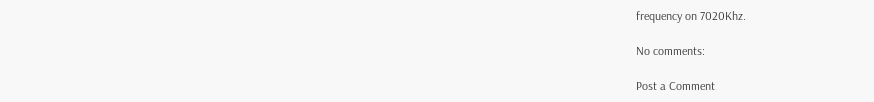frequency on 7020Khz.

No comments:

Post a Comment